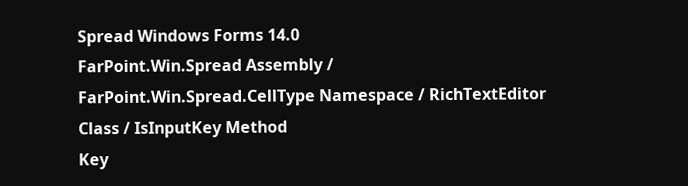Spread Windows Forms 14.0
FarPoint.Win.Spread Assembly / FarPoint.Win.Spread.CellType Namespace / RichTextEditor Class / IsInputKey Method
Key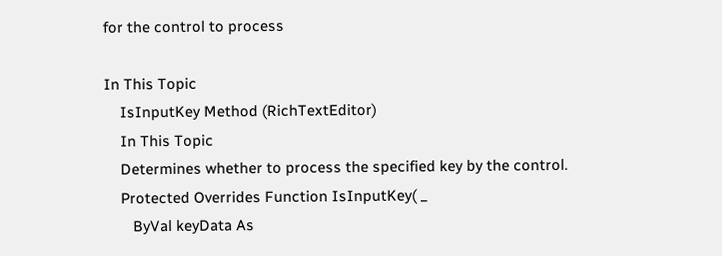for the control to process

In This Topic
    IsInputKey Method (RichTextEditor)
    In This Topic
    Determines whether to process the specified key by the control.
    Protected Overrides Function IsInputKey( _
       ByVal keyData As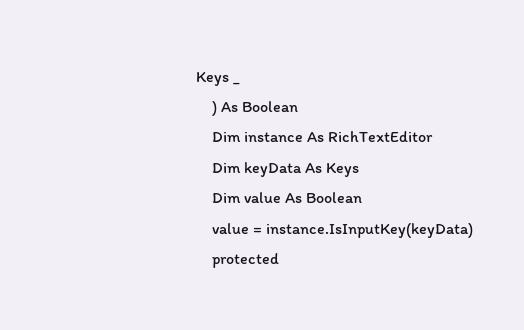Keys _
    ) As Boolean
    Dim instance As RichTextEditor
    Dim keyData As Keys
    Dim value As Boolean
    value = instance.IsInputKey(keyData)
    protected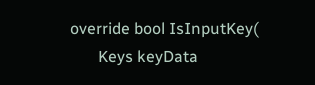override bool IsInputKey(
       Keys keyData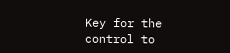Key for the control to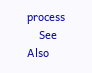process
    See Also